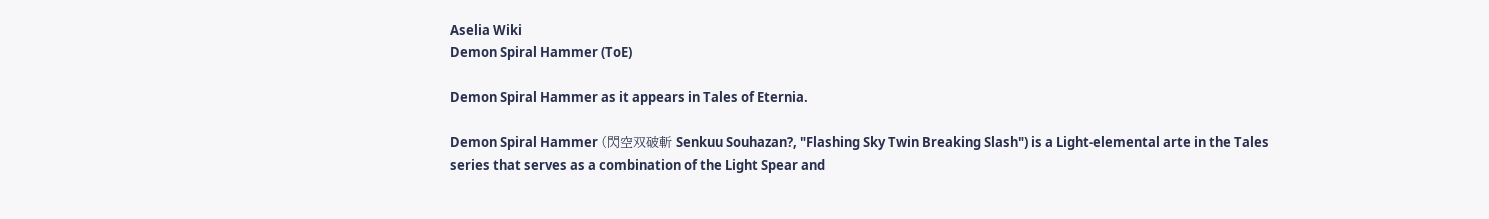Aselia Wiki
Demon Spiral Hammer (ToE)

Demon Spiral Hammer as it appears in Tales of Eternia.

Demon Spiral Hammer (閃空双破斬 Senkuu Souhazan?, "Flashing Sky Twin Breaking Slash") is a Light-elemental arte in the Tales series that serves as a combination of the Light Spear and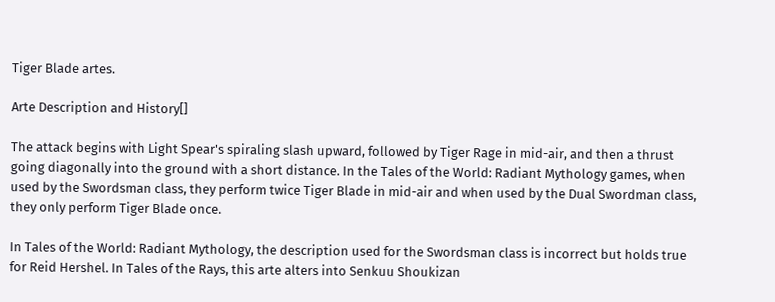Tiger Blade artes.

Arte Description and History[]

The attack begins with Light Spear's spiraling slash upward, followed by Tiger Rage in mid-air, and then a thrust going diagonally into the ground with a short distance. In the Tales of the World: Radiant Mythology games, when used by the Swordsman class, they perform twice Tiger Blade in mid-air and when used by the Dual Swordman class, they only perform Tiger Blade once.

In Tales of the World: Radiant Mythology, the description used for the Swordsman class is incorrect but holds true for Reid Hershel. In Tales of the Rays, this arte alters into Senkuu Shoukizan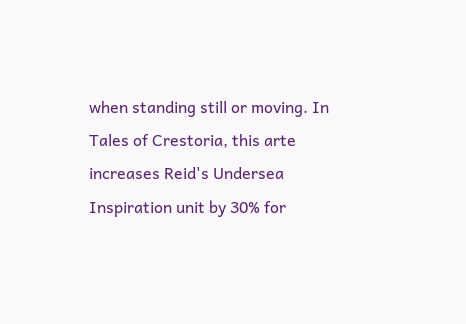when standing still or moving. In Tales of Crestoria, this arte increases Reid's Undersea Inspiration unit by 30% for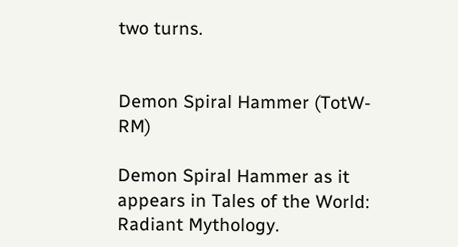two turns.


Demon Spiral Hammer (TotW-RM)

Demon Spiral Hammer as it appears in Tales of the World: Radiant Mythology.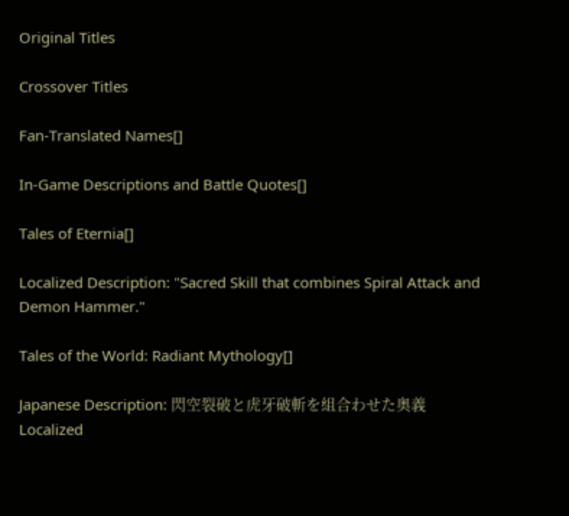Original Titles

Crossover Titles

Fan-Translated Names[]

In-Game Descriptions and Battle Quotes[]

Tales of Eternia[]

Localized Description: "Sacred Skill that combines Spiral Attack and Demon Hammer."

Tales of the World: Radiant Mythology[]

Japanese Description: 閃空裂破と虎牙破斬を組合わせた奥義
Localized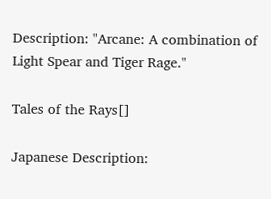Description: "Arcane: A combination of Light Spear and Tiger Rage."

Tales of the Rays[]

Japanese Description: